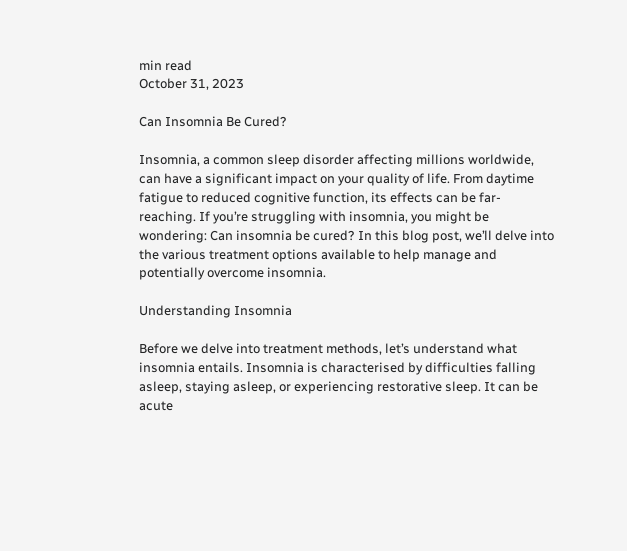min read
October 31, 2023

Can Insomnia Be Cured?

Insomnia, a common sleep disorder affecting millions worldwide, can have a significant impact on your quality of life. From daytime fatigue to reduced cognitive function, its effects can be far-reaching. If you’re struggling with insomnia, you might be wondering: Can insomnia be cured? In this blog post, we’ll delve into the various treatment options available to help manage and potentially overcome insomnia.

Understanding Insomnia

Before we delve into treatment methods, let’s understand what insomnia entails. Insomnia is characterised by difficulties falling asleep, staying asleep, or experiencing restorative sleep. It can be acute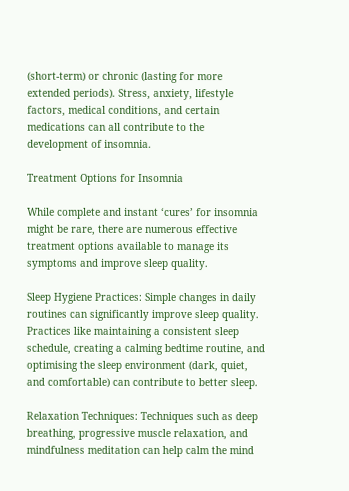(short-term) or chronic (lasting for more extended periods). Stress, anxiety, lifestyle factors, medical conditions, and certain medications can all contribute to the development of insomnia.

Treatment Options for Insomnia

While complete and instant ‘cures’ for insomnia might be rare, there are numerous effective treatment options available to manage its symptoms and improve sleep quality.

Sleep Hygiene Practices: Simple changes in daily routines can significantly improve sleep quality. Practices like maintaining a consistent sleep schedule, creating a calming bedtime routine, and optimising the sleep environment (dark, quiet, and comfortable) can contribute to better sleep.

Relaxation Techniques: Techniques such as deep breathing, progressive muscle relaxation, and mindfulness meditation can help calm the mind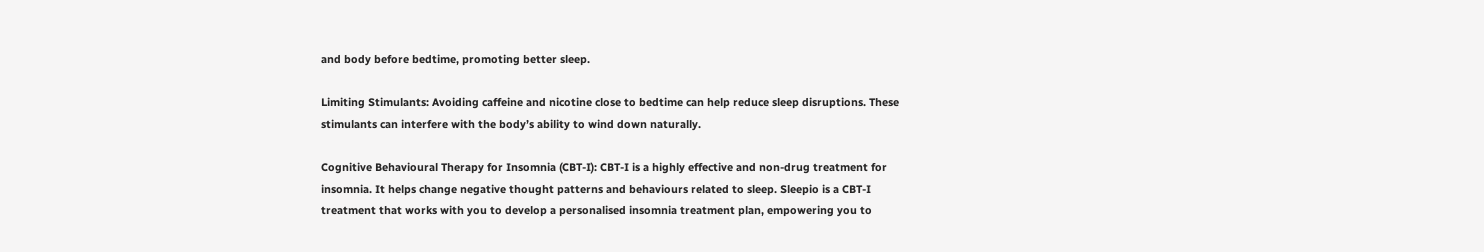and body before bedtime, promoting better sleep.

Limiting Stimulants: Avoiding caffeine and nicotine close to bedtime can help reduce sleep disruptions. These stimulants can interfere with the body’s ability to wind down naturally.

Cognitive Behavioural Therapy for Insomnia (CBT-I): CBT-I is a highly effective and non-drug treatment for insomnia. It helps change negative thought patterns and behaviours related to sleep. Sleepio is a CBT-I treatment that works with you to develop a personalised insomnia treatment plan, empowering you to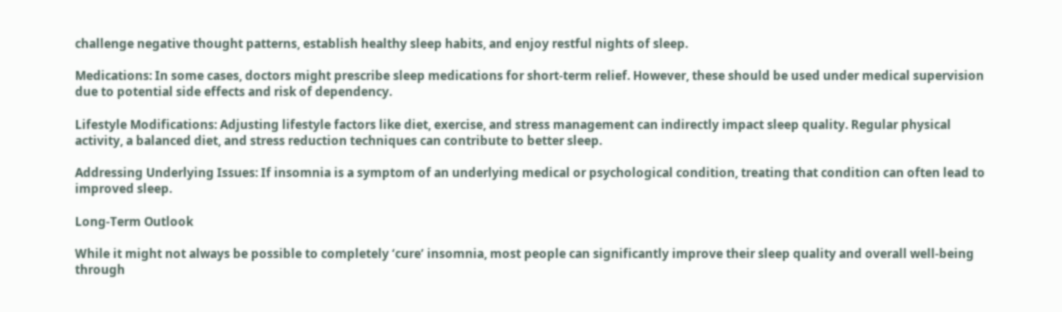challenge negative thought patterns, establish healthy sleep habits, and enjoy restful nights of sleep.

Medications: In some cases, doctors might prescribe sleep medications for short-term relief. However, these should be used under medical supervision due to potential side effects and risk of dependency.

Lifestyle Modifications: Adjusting lifestyle factors like diet, exercise, and stress management can indirectly impact sleep quality. Regular physical activity, a balanced diet, and stress reduction techniques can contribute to better sleep.

Addressing Underlying Issues: If insomnia is a symptom of an underlying medical or psychological condition, treating that condition can often lead to improved sleep.

Long-Term Outlook

While it might not always be possible to completely ‘cure’ insomnia, most people can significantly improve their sleep quality and overall well-being through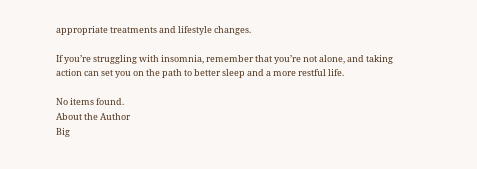appropriate treatments and lifestyle changes.

If you’re struggling with insomnia, remember that you’re not alone, and taking action can set you on the path to better sleep and a more restful life.

No items found.
About the Author
Big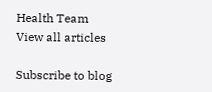Health Team
View all articles

Subscribe to blog